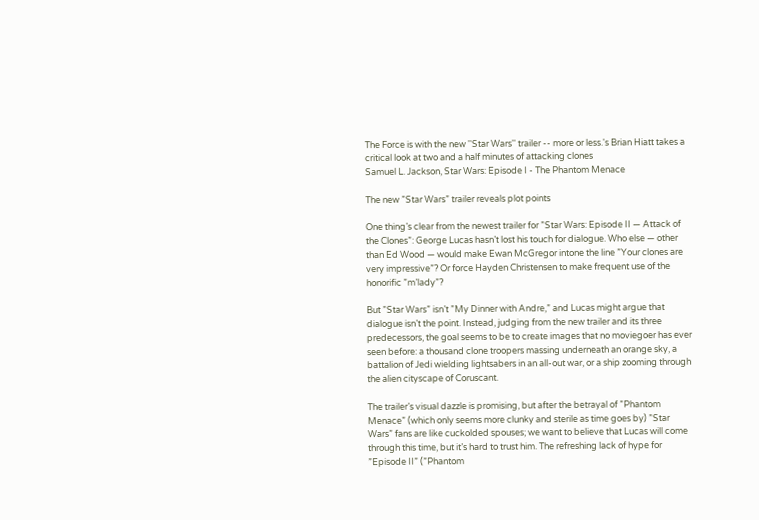The Force is with the new ''Star Wars'' trailer -- more or less.'s Brian Hiatt takes a critical look at two and a half minutes of attacking clones
Samuel L. Jackson, Star Wars: Episode I - The Phantom Menace

The new ”Star Wars” trailer reveals plot points

One thing’s clear from the newest trailer for ”Star Wars: Episode II — Attack of the Clones”: George Lucas hasn’t lost his touch for dialogue. Who else — other than Ed Wood — would make Ewan McGregor intone the line ”Your clones are very impressive”? Or force Hayden Christensen to make frequent use of the honorific ”m’lady”?

But ”Star Wars” isn’t ”My Dinner with Andre,” and Lucas might argue that dialogue isn’t the point. Instead, judging from the new trailer and its three predecessors, the goal seems to be to create images that no moviegoer has ever seen before: a thousand clone troopers massing underneath an orange sky, a battalion of Jedi wielding lightsabers in an all-out war, or a ship zooming through the alien cityscape of Coruscant.

The trailer’s visual dazzle is promising, but after the betrayal of ”Phantom Menace” (which only seems more clunky and sterile as time goes by) ”Star Wars” fans are like cuckolded spouses; we want to believe that Lucas will come through this time, but it’s hard to trust him. The refreshing lack of hype for ”Episode II” (”Phantom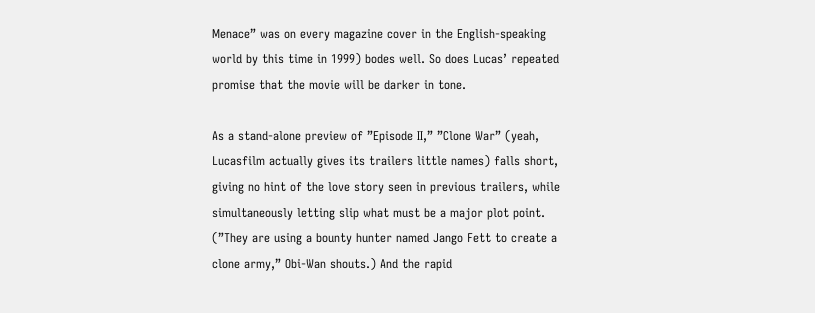Menace” was on every magazine cover in the English-speaking world by this time in 1999) bodes well. So does Lucas’ repeated promise that the movie will be darker in tone.

As a stand-alone preview of ”Episode II,” ”Clone War” (yeah, Lucasfilm actually gives its trailers little names) falls short, giving no hint of the love story seen in previous trailers, while simultaneously letting slip what must be a major plot point. (”They are using a bounty hunter named Jango Fett to create a clone army,” Obi-Wan shouts.) And the rapid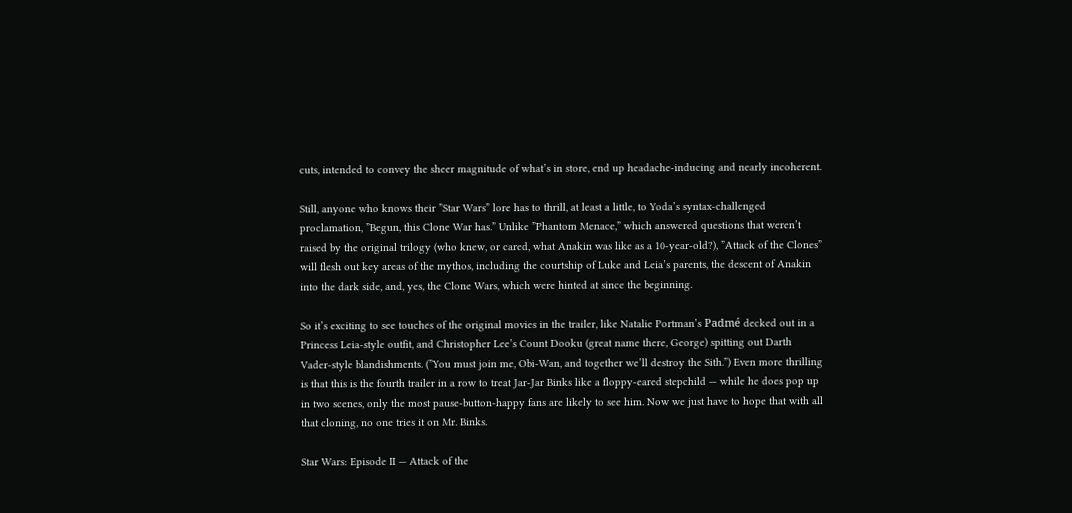cuts, intended to convey the sheer magnitude of what’s in store, end up headache-inducing and nearly incoherent.

Still, anyone who knows their ”Star Wars” lore has to thrill, at least a little, to Yoda’s syntax-challenged proclamation, ”Begun, this Clone War has.” Unlike ”Phantom Menace,” which answered questions that weren’t raised by the original trilogy (who knew, or cared, what Anakin was like as a 10-year-old?), ”Attack of the Clones” will flesh out key areas of the mythos, including the courtship of Luke and Leia’s parents, the descent of Anakin into the dark side, and, yes, the Clone Wars, which were hinted at since the beginning.

So it’s exciting to see touches of the original movies in the trailer, like Natalie Portman’s Padmé decked out in a Princess Leia-style outfit, and Christopher Lee’s Count Dooku (great name there, George) spitting out Darth Vader-style blandishments. (”You must join me, Obi-Wan, and together we’ll destroy the Sith.”) Even more thrilling is that this is the fourth trailer in a row to treat Jar-Jar Binks like a floppy-eared stepchild — while he does pop up in two scenes, only the most pause-button-happy fans are likely to see him. Now we just have to hope that with all that cloning, no one tries it on Mr. Binks.

Star Wars: Episode II — Attack of the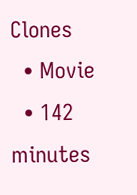Clones
  • Movie
  • 142 minutes